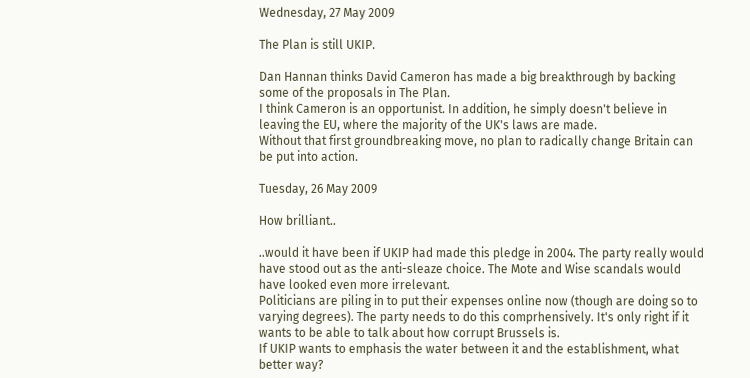Wednesday, 27 May 2009

The Plan is still UKIP.

Dan Hannan thinks David Cameron has made a big breakthrough by backing some of the proposals in The Plan.
I think Cameron is an opportunist. In addition, he simply doesn't believe in leaving the EU, where the majority of the UK's laws are made.
Without that first groundbreaking move, no plan to radically change Britain can be put into action.

Tuesday, 26 May 2009

How brilliant..

..would it have been if UKIP had made this pledge in 2004. The party really would have stood out as the anti-sleaze choice. The Mote and Wise scandals would have looked even more irrelevant.
Politicians are piling in to put their expenses online now (though are doing so to varying degrees). The party needs to do this comprhensively. It's only right if it wants to be able to talk about how corrupt Brussels is.
If UKIP wants to emphasis the water between it and the establishment, what better way?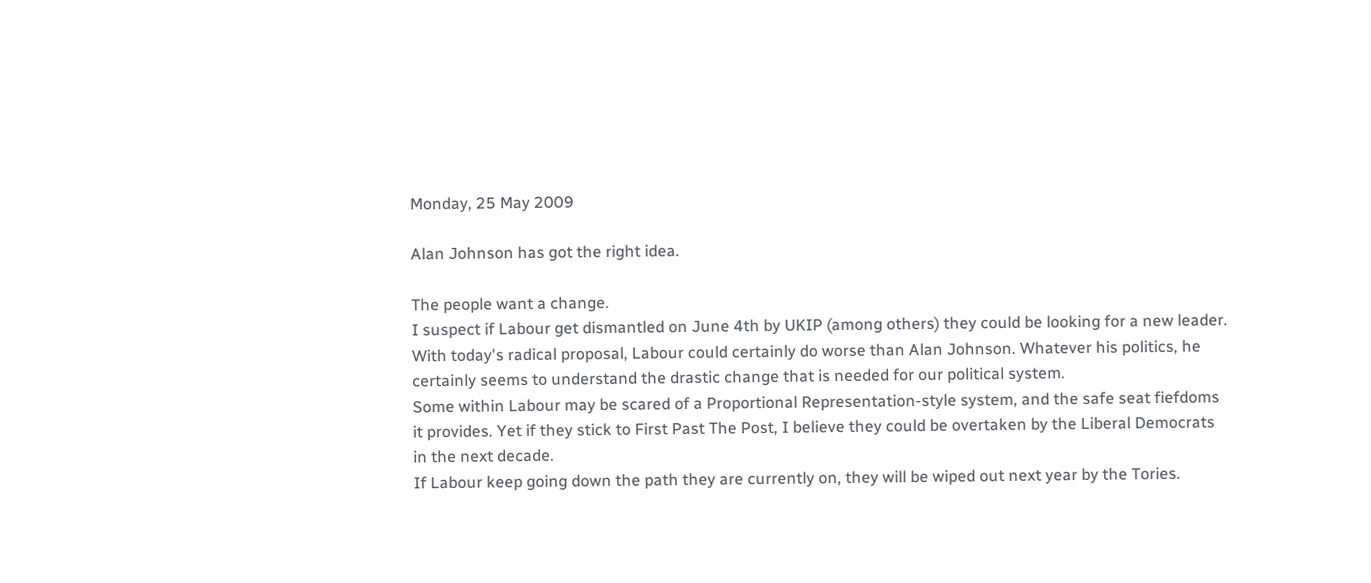Monday, 25 May 2009

Alan Johnson has got the right idea.

The people want a change.
I suspect if Labour get dismantled on June 4th by UKIP (among others) they could be looking for a new leader.
With today's radical proposal, Labour could certainly do worse than Alan Johnson. Whatever his politics, he certainly seems to understand the drastic change that is needed for our political system.
Some within Labour may be scared of a Proportional Representation-style system, and the safe seat fiefdoms it provides. Yet if they stick to First Past The Post, I believe they could be overtaken by the Liberal Democrats in the next decade.
If Labour keep going down the path they are currently on, they will be wiped out next year by the Tories.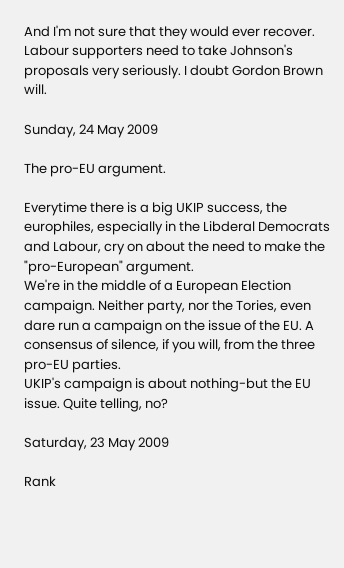And I'm not sure that they would ever recover.
Labour supporters need to take Johnson's proposals very seriously. I doubt Gordon Brown will.

Sunday, 24 May 2009

The pro-EU argument.

Everytime there is a big UKIP success, the europhiles, especially in the Libderal Democrats and Labour, cry on about the need to make the "pro-European" argument.
We're in the middle of a European Election campaign. Neither party, nor the Tories, even dare run a campaign on the issue of the EU. A consensus of silence, if you will, from the three pro-EU parties.
UKIP's campaign is about nothing-but the EU issue. Quite telling, no?

Saturday, 23 May 2009

Rank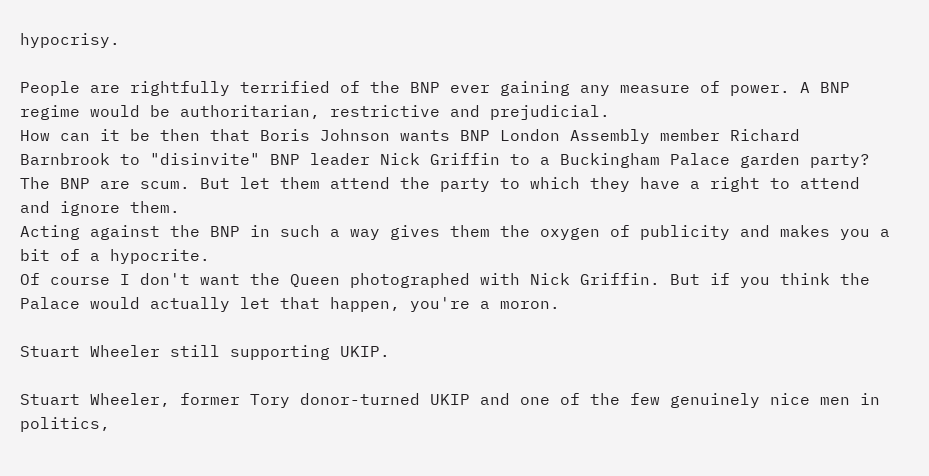hypocrisy.

People are rightfully terrified of the BNP ever gaining any measure of power. A BNP regime would be authoritarian, restrictive and prejudicial.
How can it be then that Boris Johnson wants BNP London Assembly member Richard Barnbrook to "disinvite" BNP leader Nick Griffin to a Buckingham Palace garden party?
The BNP are scum. But let them attend the party to which they have a right to attend and ignore them.
Acting against the BNP in such a way gives them the oxygen of publicity and makes you a bit of a hypocrite.
Of course I don't want the Queen photographed with Nick Griffin. But if you think the Palace would actually let that happen, you're a moron.

Stuart Wheeler still supporting UKIP.

Stuart Wheeler, former Tory donor-turned UKIP and one of the few genuinely nice men in politics,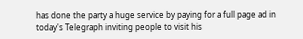has done the party a huge service by paying for a full page ad in today's Telegraph inviting people to visit his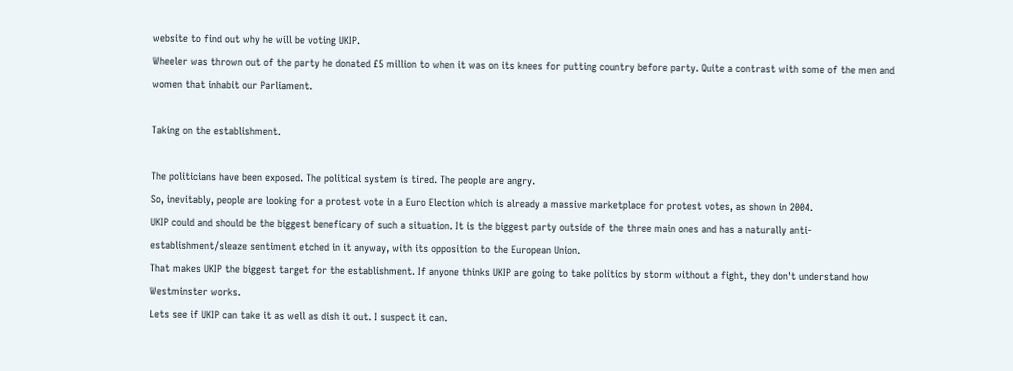website to find out why he will be voting UKIP.
Wheeler was thrown out of the party he donated £5 million to when it was on its knees for putting country before party. Quite a contrast with some of the men and women that inhabit our Parliament.

Taking on the establishment.

The politicians have been exposed. The political system is tired. The people are angry.
So, inevitably, people are looking for a protest vote in a Euro Election which is already a massive marketplace for protest votes, as shown in 2004.
UKIP could and should be the biggest beneficary of such a situation. It is the biggest party outside of the three main ones and has a naturally anti-establishment/sleaze sentiment etched in it anyway, with its opposition to the European Union.
That makes UKIP the biggest target for the establishment. If anyone thinks UKIP are going to take politics by storm without a fight, they don't understand how Westminster works.
Lets see if UKIP can take it as well as dish it out. I suspect it can.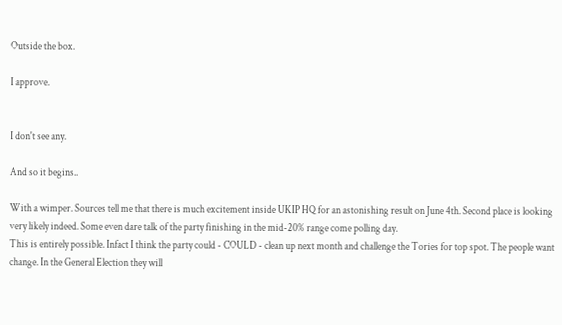Outside the box.

I approve.


I don't see any.

And so it begins..

With a wimper. Sources tell me that there is much excitement inside UKIP HQ for an astonishing result on June 4th. Second place is looking very likely indeed. Some even dare talk of the party finishing in the mid-20% range come polling day.
This is entirely possible. Infact I think the party could - COULD - clean up next month and challenge the Tories for top spot. The people want change. In the General Election they will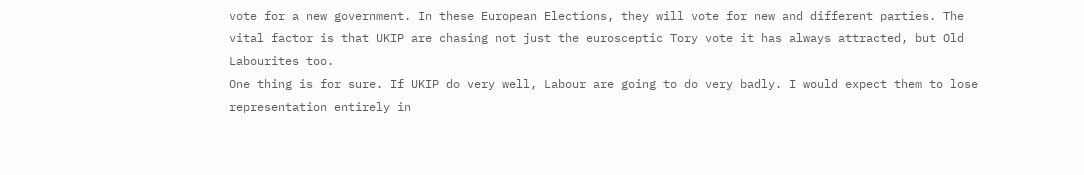vote for a new government. In these European Elections, they will vote for new and different parties. The vital factor is that UKIP are chasing not just the eurosceptic Tory vote it has always attracted, but Old Labourites too.
One thing is for sure. If UKIP do very well, Labour are going to do very badly. I would expect them to lose representation entirely in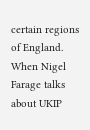certain regions of England. When Nigel Farage talks about UKIP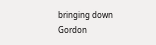bringing down Gordon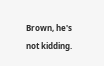Brown, he's not kidding.